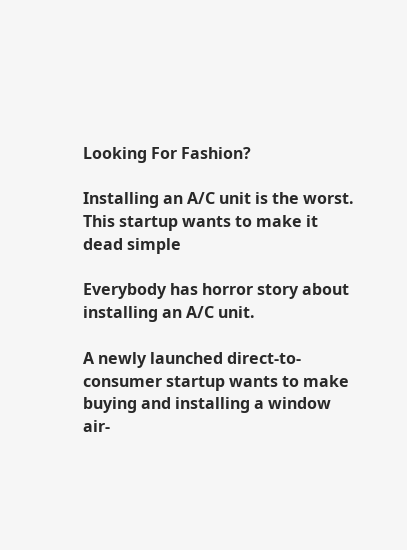Looking For Fashion?

Installing an A/C unit is the worst. This startup wants to make it dead simple

Everybody has horror story about installing an A/C unit.

A newly launched direct-to-consumer startup wants to make buying and installing a window air-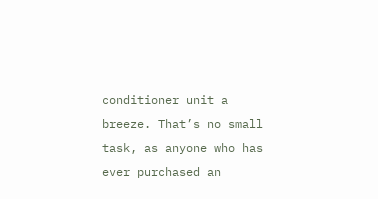conditioner unit a breeze. That’s no small task, as anyone who has ever purchased an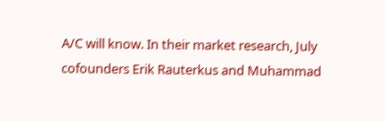A/C will know. In their market research, July cofounders Erik Rauterkus and Muhammad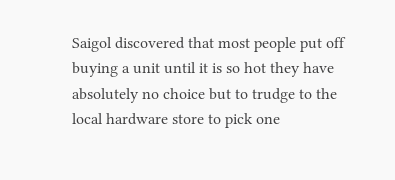Saigol discovered that most people put off buying a unit until it is so hot they have absolutely no choice but to trudge to the local hardware store to pick one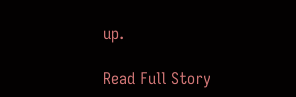up.

Read Full Story